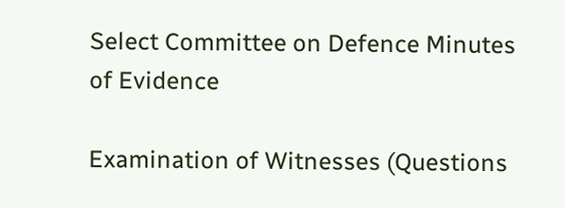Select Committee on Defence Minutes of Evidence

Examination of Witnesses (Questions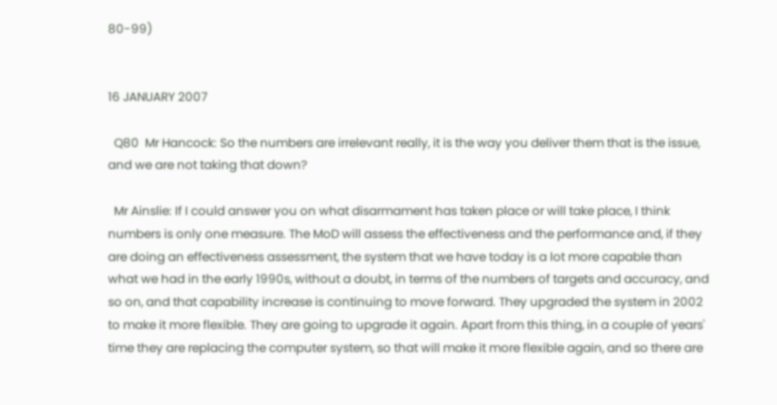80-99)


16 JANUARY 2007

  Q80  Mr Hancock: So the numbers are irrelevant really, it is the way you deliver them that is the issue, and we are not taking that down?

  Mr Ainslie: If I could answer you on what disarmament has taken place or will take place, I think numbers is only one measure. The MoD will assess the effectiveness and the performance and, if they are doing an effectiveness assessment, the system that we have today is a lot more capable than what we had in the early 1990s, without a doubt, in terms of the numbers of targets and accuracy, and so on, and that capability increase is continuing to move forward. They upgraded the system in 2002 to make it more flexible. They are going to upgrade it again. Apart from this thing, in a couple of years' time they are replacing the computer system, so that will make it more flexible again, and so there are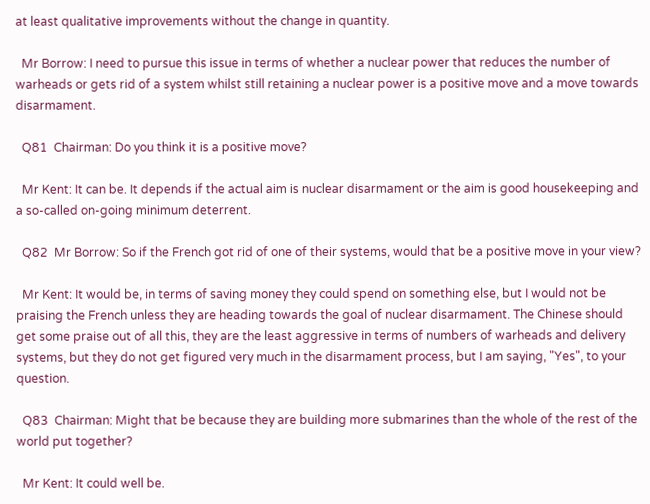at least qualitative improvements without the change in quantity.

  Mr Borrow: I need to pursue this issue in terms of whether a nuclear power that reduces the number of warheads or gets rid of a system whilst still retaining a nuclear power is a positive move and a move towards disarmament.

  Q81  Chairman: Do you think it is a positive move?

  Mr Kent: It can be. It depends if the actual aim is nuclear disarmament or the aim is good housekeeping and a so-called on-going minimum deterrent.

  Q82  Mr Borrow: So if the French got rid of one of their systems, would that be a positive move in your view?

  Mr Kent: It would be, in terms of saving money they could spend on something else, but I would not be praising the French unless they are heading towards the goal of nuclear disarmament. The Chinese should get some praise out of all this, they are the least aggressive in terms of numbers of warheads and delivery systems, but they do not get figured very much in the disarmament process, but I am saying, "Yes", to your question.

  Q83  Chairman: Might that be because they are building more submarines than the whole of the rest of the world put together?

  Mr Kent: It could well be.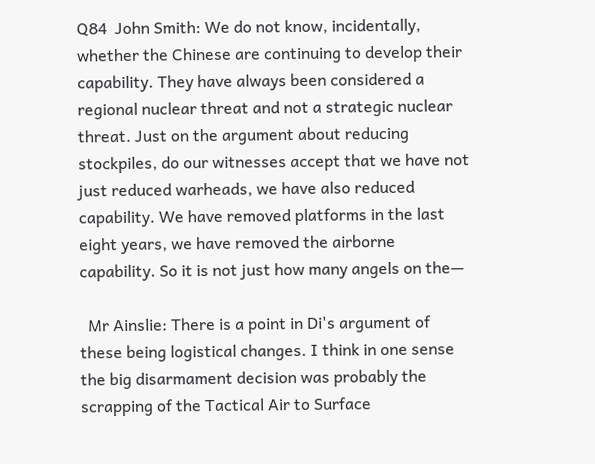Q84  John Smith: We do not know, incidentally, whether the Chinese are continuing to develop their capability. They have always been considered a regional nuclear threat and not a strategic nuclear threat. Just on the argument about reducing stockpiles, do our witnesses accept that we have not just reduced warheads, we have also reduced capability. We have removed platforms in the last eight years, we have removed the airborne capability. So it is not just how many angels on the—

  Mr Ainslie: There is a point in Di's argument of these being logistical changes. I think in one sense the big disarmament decision was probably the scrapping of the Tactical Air to Surface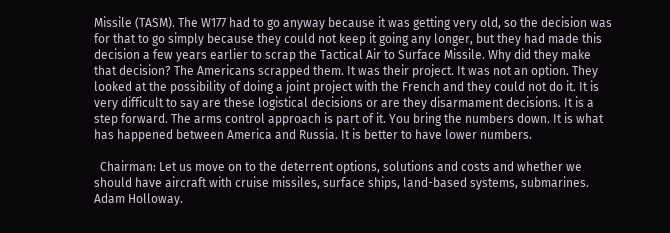Missile (TASM). The W177 had to go anyway because it was getting very old, so the decision was for that to go simply because they could not keep it going any longer, but they had made this decision a few years earlier to scrap the Tactical Air to Surface Missile. Why did they make that decision? The Americans scrapped them. It was their project. It was not an option. They looked at the possibility of doing a joint project with the French and they could not do it. It is very difficult to say are these logistical decisions or are they disarmament decisions. It is a step forward. The arms control approach is part of it. You bring the numbers down. It is what has happened between America and Russia. It is better to have lower numbers.

  Chairman: Let us move on to the deterrent options, solutions and costs and whether we should have aircraft with cruise missiles, surface ships, land-based systems, submarines. Adam Holloway.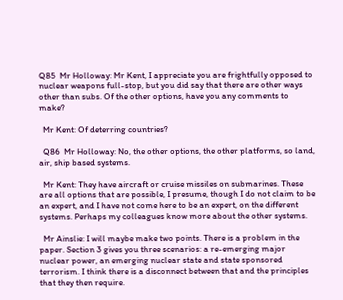Q85  Mr Holloway: Mr Kent, I appreciate you are frightfully opposed to nuclear weapons full-stop, but you did say that there are other ways other than subs. Of the other options, have you any comments to make?

  Mr Kent: Of deterring countries?

  Q86  Mr Holloway: No, the other options, the other platforms, so land, air, ship based systems.

  Mr Kent: They have aircraft or cruise missiles on submarines. These are all options that are possible, I presume, though I do not claim to be an expert, and I have not come here to be an expert, on the different systems. Perhaps my colleagues know more about the other systems.

  Mr Ainslie: I will maybe make two points. There is a problem in the paper. Section 3 gives you three scenarios: a re-emerging major nuclear power, an emerging nuclear state and state sponsored terrorism. I think there is a disconnect between that and the principles that they then require.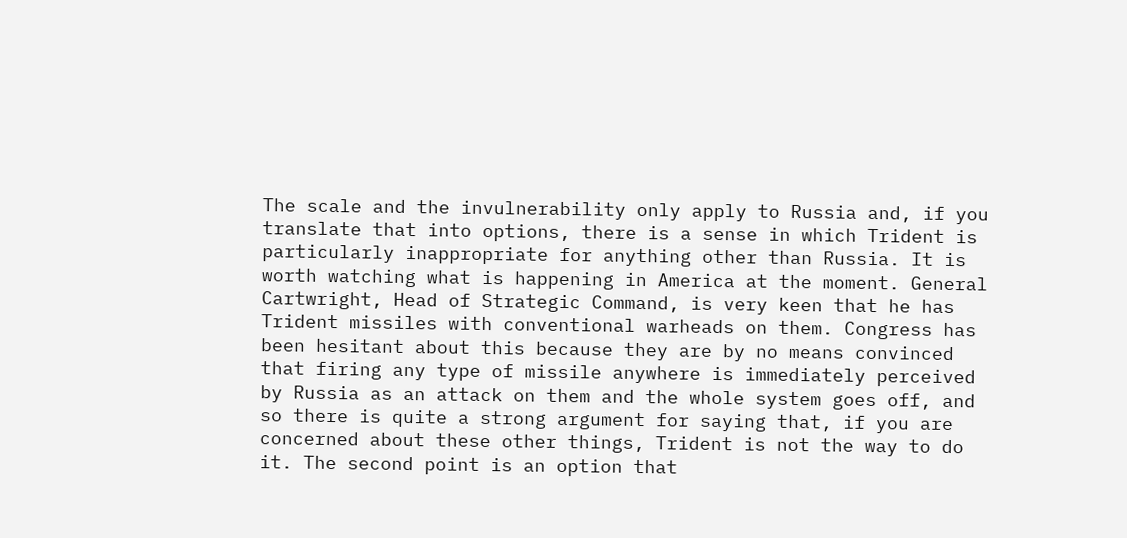The scale and the invulnerability only apply to Russia and, if you translate that into options, there is a sense in which Trident is particularly inappropriate for anything other than Russia. It is worth watching what is happening in America at the moment. General Cartwright, Head of Strategic Command, is very keen that he has Trident missiles with conventional warheads on them. Congress has been hesitant about this because they are by no means convinced that firing any type of missile anywhere is immediately perceived by Russia as an attack on them and the whole system goes off, and so there is quite a strong argument for saying that, if you are concerned about these other things, Trident is not the way to do it. The second point is an option that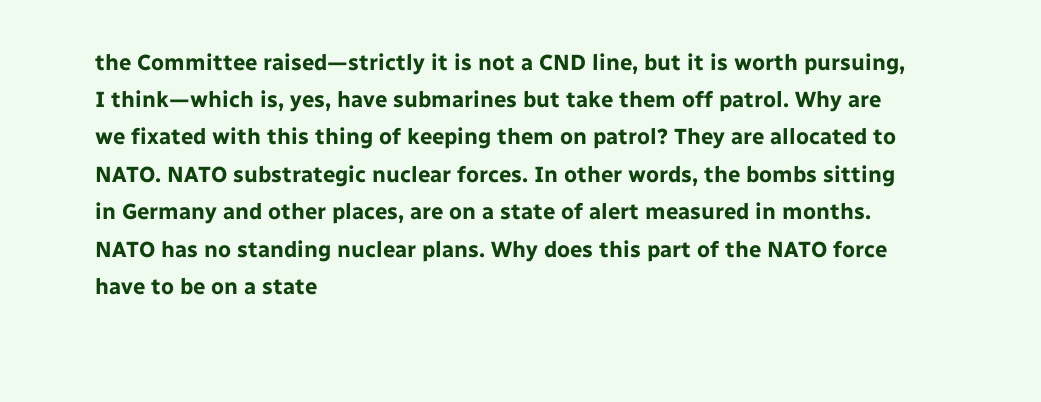the Committee raised—strictly it is not a CND line, but it is worth pursuing, I think—which is, yes, have submarines but take them off patrol. Why are we fixated with this thing of keeping them on patrol? They are allocated to NATO. NATO substrategic nuclear forces. In other words, the bombs sitting in Germany and other places, are on a state of alert measured in months. NATO has no standing nuclear plans. Why does this part of the NATO force have to be on a state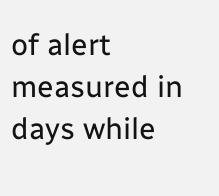of alert measured in days while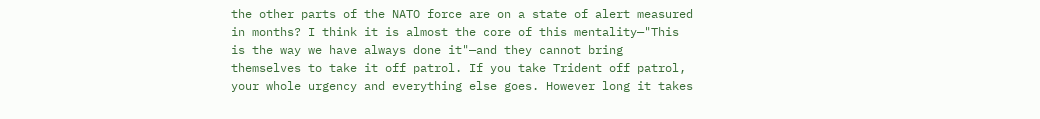the other parts of the NATO force are on a state of alert measured in months? I think it is almost the core of this mentality—"This is the way we have always done it"—and they cannot bring themselves to take it off patrol. If you take Trident off patrol, your whole urgency and everything else goes. However long it takes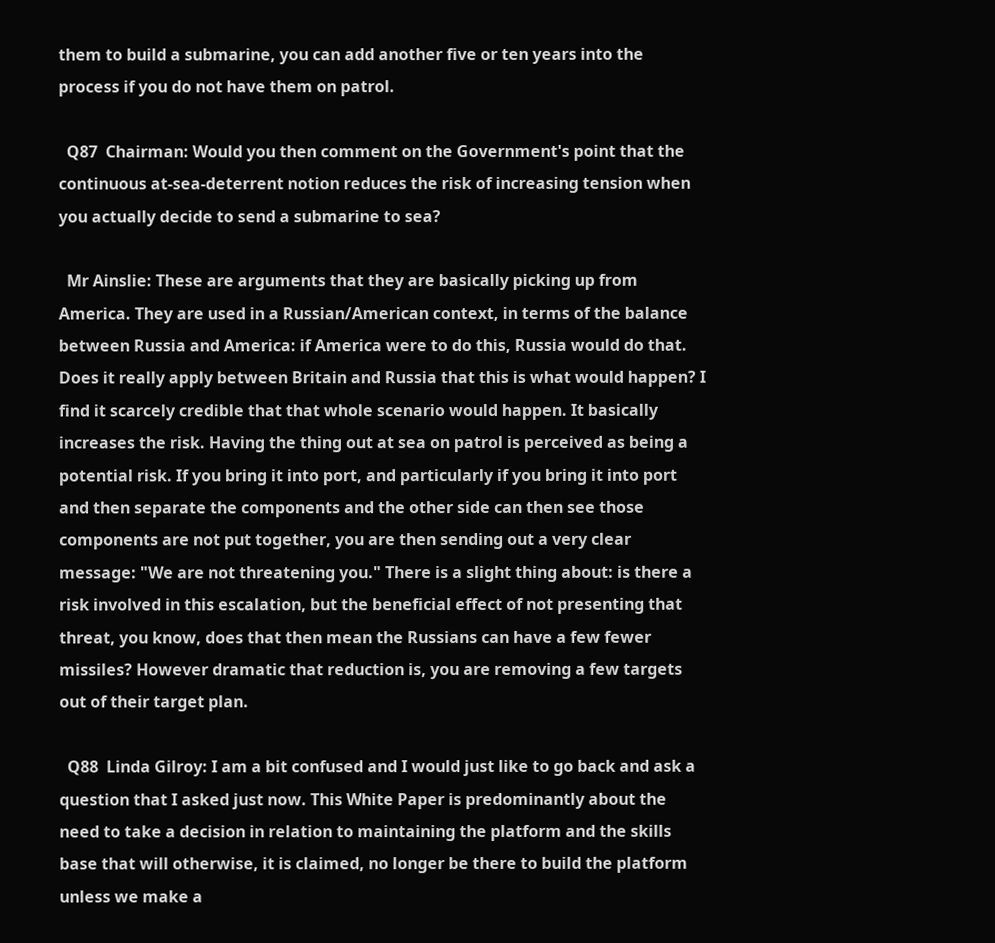them to build a submarine, you can add another five or ten years into the process if you do not have them on patrol.

  Q87  Chairman: Would you then comment on the Government's point that the continuous at-sea-deterrent notion reduces the risk of increasing tension when you actually decide to send a submarine to sea?

  Mr Ainslie: These are arguments that they are basically picking up from America. They are used in a Russian/American context, in terms of the balance between Russia and America: if America were to do this, Russia would do that. Does it really apply between Britain and Russia that this is what would happen? I find it scarcely credible that that whole scenario would happen. It basically increases the risk. Having the thing out at sea on patrol is perceived as being a potential risk. If you bring it into port, and particularly if you bring it into port and then separate the components and the other side can then see those components are not put together, you are then sending out a very clear message: "We are not threatening you." There is a slight thing about: is there a risk involved in this escalation, but the beneficial effect of not presenting that threat, you know, does that then mean the Russians can have a few fewer missiles? However dramatic that reduction is, you are removing a few targets out of their target plan.

  Q88  Linda Gilroy: I am a bit confused and I would just like to go back and ask a question that I asked just now. This White Paper is predominantly about the need to take a decision in relation to maintaining the platform and the skills base that will otherwise, it is claimed, no longer be there to build the platform unless we make a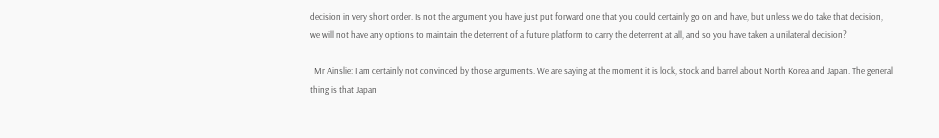decision in very short order. Is not the argument you have just put forward one that you could certainly go on and have, but unless we do take that decision, we will not have any options to maintain the deterrent of a future platform to carry the deterrent at all, and so you have taken a unilateral decision?

  Mr Ainslie: I am certainly not convinced by those arguments. We are saying at the moment it is lock, stock and barrel about North Korea and Japan. The general thing is that Japan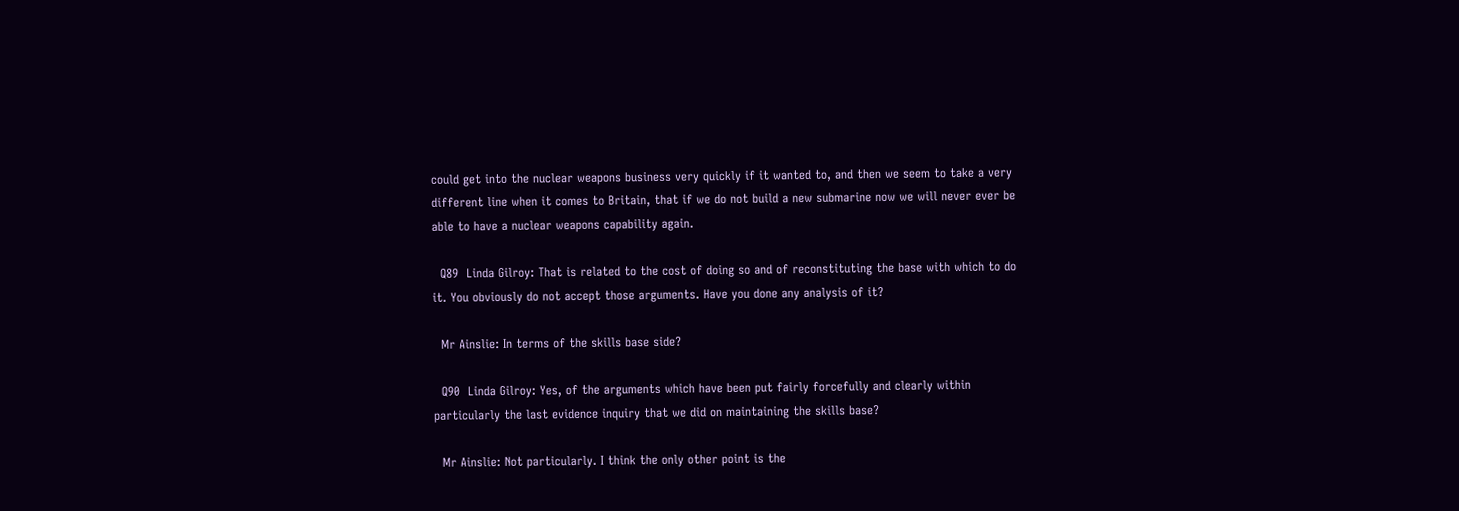could get into the nuclear weapons business very quickly if it wanted to, and then we seem to take a very different line when it comes to Britain, that if we do not build a new submarine now we will never ever be able to have a nuclear weapons capability again.

  Q89  Linda Gilroy: That is related to the cost of doing so and of reconstituting the base with which to do it. You obviously do not accept those arguments. Have you done any analysis of it?

  Mr Ainslie: In terms of the skills base side?

  Q90  Linda Gilroy: Yes, of the arguments which have been put fairly forcefully and clearly within particularly the last evidence inquiry that we did on maintaining the skills base?

  Mr Ainslie: Not particularly. I think the only other point is the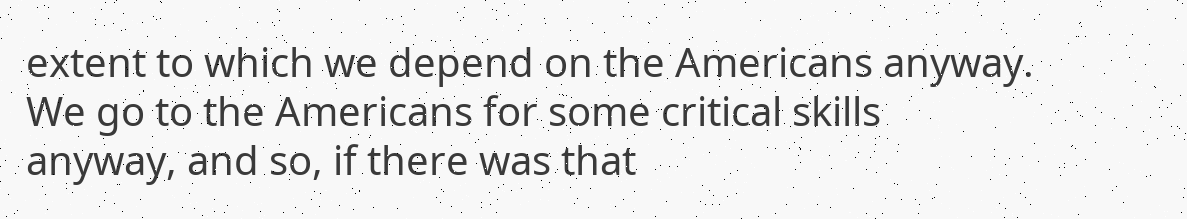extent to which we depend on the Americans anyway. We go to the Americans for some critical skills anyway, and so, if there was that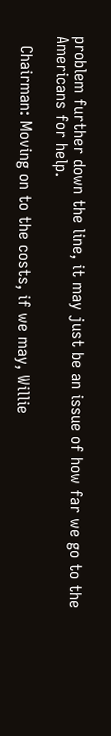problem further down the line, it may just be an issue of how far we go to the Americans for help.

  Chairman: Moving on to the costs, if we may, Willie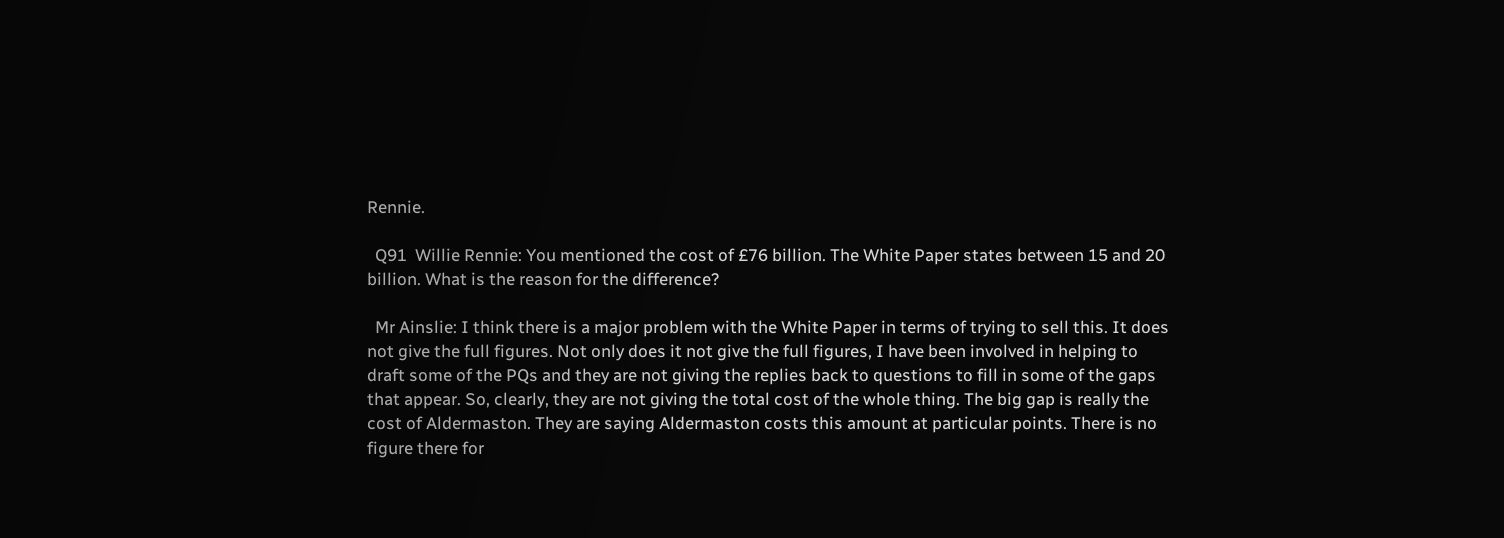Rennie.

  Q91  Willie Rennie: You mentioned the cost of £76 billion. The White Paper states between 15 and 20 billion. What is the reason for the difference?

  Mr Ainslie: I think there is a major problem with the White Paper in terms of trying to sell this. It does not give the full figures. Not only does it not give the full figures, I have been involved in helping to draft some of the PQs and they are not giving the replies back to questions to fill in some of the gaps that appear. So, clearly, they are not giving the total cost of the whole thing. The big gap is really the cost of Aldermaston. They are saying Aldermaston costs this amount at particular points. There is no figure there for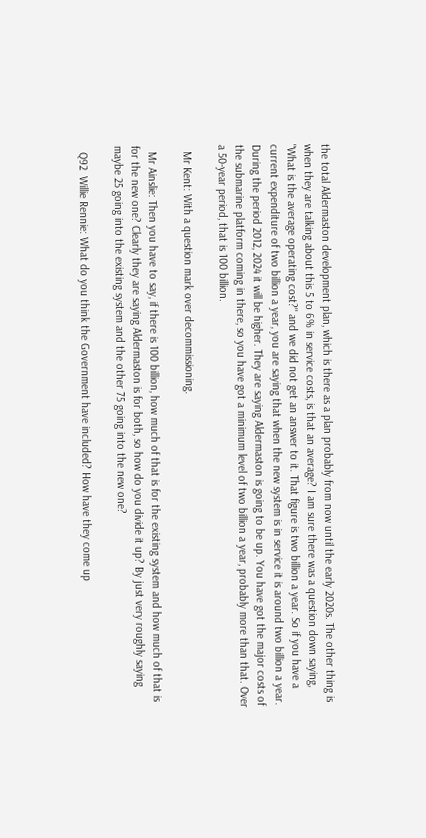the total Aldermaston development plan, which is there as a plan probably from now until the early 2020s. The other thing is when they are talking about this 5 to 6% in service costs, is that an average? I am sure there was a question down saying, "What is the average operating cost?" and we did not get an answer to it. That figure is two billion a year. So if you have a current expenditure of two billion a year, you are saying that when the new system is in service it is around two billion a year. During the period 2012, 2024 it will be higher. They are saying Aldermaston is going to be up. You have got the major costs of the submarine platform coming in there, so you have got a minimum level of two billion a year, probably more than that. Over a 50-year period, that is 100 billion.

  Mr Kent: With a question mark over decommissioning.

  Mr Ainslie: Then you have to say, if there is 100 billion, how much of that is for the existing system and how much of that is for the new one? Clearly they are saying Aldermaston is for both, so how do you divide it up? By just very roughly saying maybe 25 going into the existing system and the other 75 going into the new one?

  Q92  Willie Rennie: What do you think the Government have included? How have they come up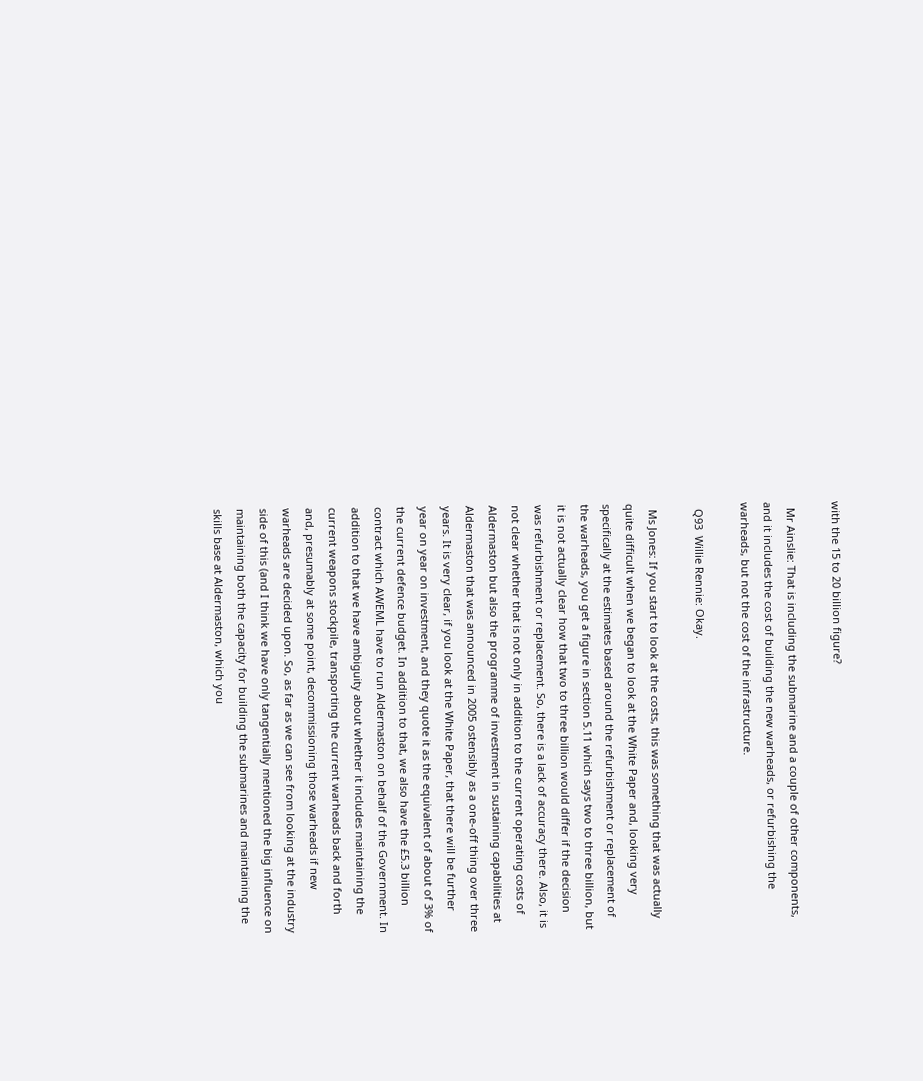with the 15 to 20 billion figure?

  Mr Ainslie: That is including the submarine and a couple of other components, and it includes the cost of building the new warheads, or refurbishing the warheads, but not the cost of the infrastructure.

  Q93  Willie Rennie: Okay.

  Ms Jones: If you start to look at the costs, this was something that was actually quite difficult when we began to look at the White Paper and, looking very specifically at the estimates based around the refurbishment or replacement of the warheads, you get a figure in section 5.11 which says two to three billion, but it is not actually clear how that two to three billion would differ if the decision was refurbishment or replacement. So, there is a lack of accuracy there. Also, it is not clear whether that is not only in addition to the current operating costs of Aldermaston but also the programme of investment in sustaining capabilities at Aldermaston that was announced in 2005 ostensibly as a one-off thing over three years. It is very clear, if you look at the White Paper, that there will be further year on year on investment, and they quote it as the equivalent of about of 3% of the current defence budget. In addition to that, we also have the £5.3 billion contract which AWEML have to run Aldermaston on behalf of the Government. In addition to that we have ambiguity about whether it includes maintaining the current weapons stockpile, transporting the current warheads back and forth and, presumably at some point, decommissioning those warheads if new warheads are decided upon. So, as far as we can see from looking at the industry side of this (and I think we have only tangentially mentioned the big influence on maintaining both the capacity for building the submarines and maintaining the skills base at Aldermaston, which you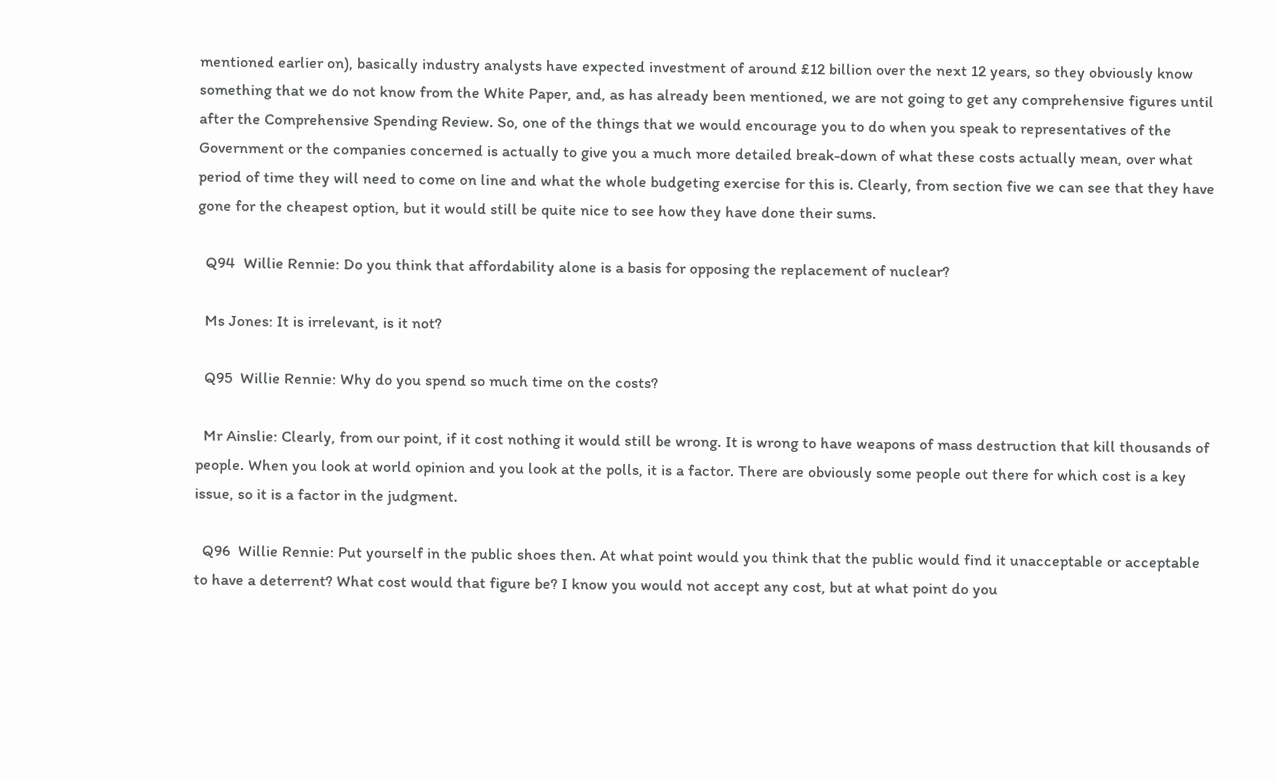mentioned earlier on), basically industry analysts have expected investment of around £12 billion over the next 12 years, so they obviously know something that we do not know from the White Paper, and, as has already been mentioned, we are not going to get any comprehensive figures until after the Comprehensive Spending Review. So, one of the things that we would encourage you to do when you speak to representatives of the Government or the companies concerned is actually to give you a much more detailed break-down of what these costs actually mean, over what period of time they will need to come on line and what the whole budgeting exercise for this is. Clearly, from section five we can see that they have gone for the cheapest option, but it would still be quite nice to see how they have done their sums.

  Q94  Willie Rennie: Do you think that affordability alone is a basis for opposing the replacement of nuclear?

  Ms Jones: It is irrelevant, is it not?

  Q95  Willie Rennie: Why do you spend so much time on the costs?

  Mr Ainslie: Clearly, from our point, if it cost nothing it would still be wrong. It is wrong to have weapons of mass destruction that kill thousands of people. When you look at world opinion and you look at the polls, it is a factor. There are obviously some people out there for which cost is a key issue, so it is a factor in the judgment.

  Q96  Willie Rennie: Put yourself in the public shoes then. At what point would you think that the public would find it unacceptable or acceptable to have a deterrent? What cost would that figure be? I know you would not accept any cost, but at what point do you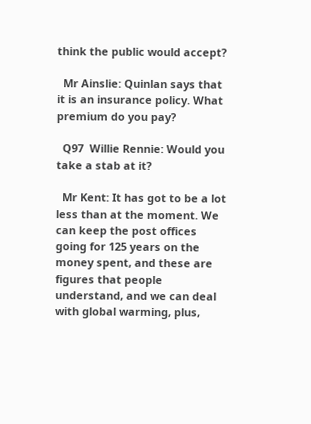think the public would accept?

  Mr Ainslie: Quinlan says that it is an insurance policy. What premium do you pay?

  Q97  Willie Rennie: Would you take a stab at it?

  Mr Kent: It has got to be a lot less than at the moment. We can keep the post offices going for 125 years on the money spent, and these are figures that people understand, and we can deal with global warming, plus,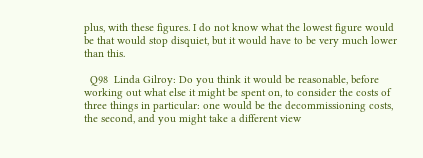plus, with these figures. I do not know what the lowest figure would be that would stop disquiet, but it would have to be very much lower than this.

  Q98  Linda Gilroy: Do you think it would be reasonable, before working out what else it might be spent on, to consider the costs of three things in particular: one would be the decommissioning costs, the second, and you might take a different view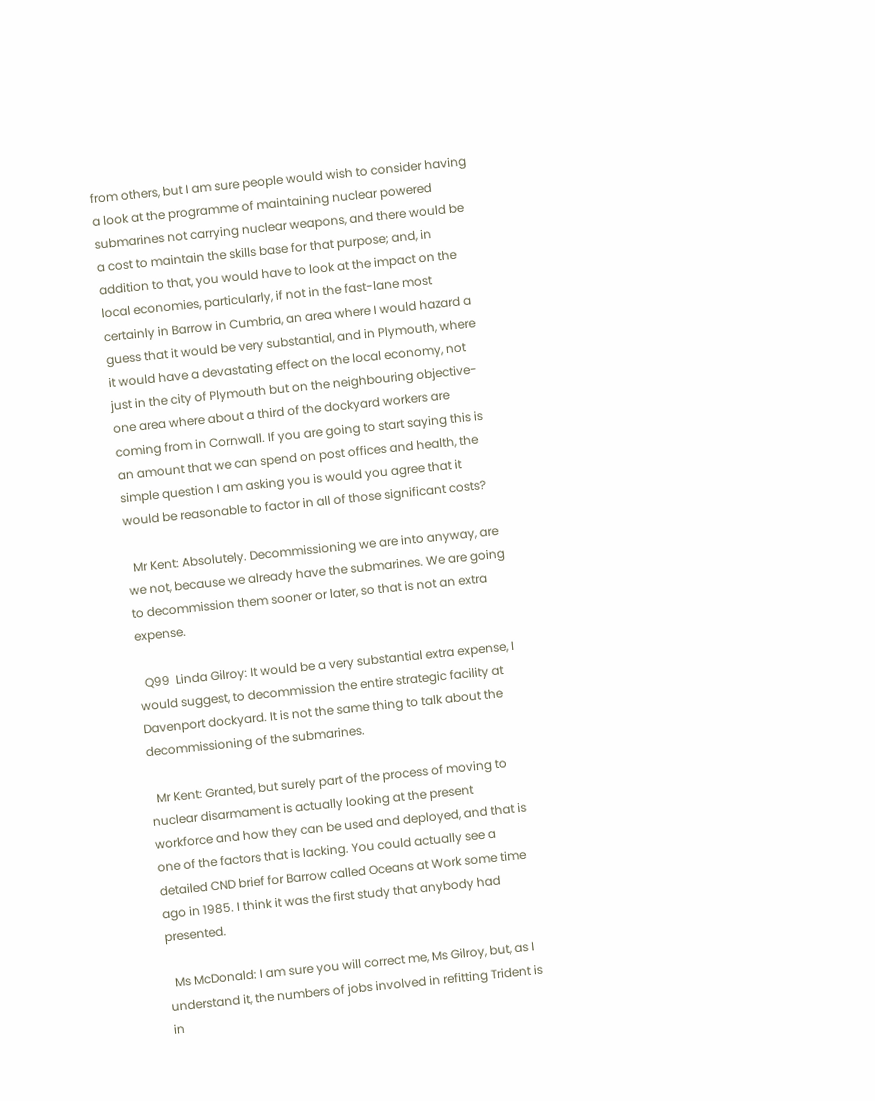from others, but I am sure people would wish to consider having a look at the programme of maintaining nuclear powered submarines not carrying nuclear weapons, and there would be a cost to maintain the skills base for that purpose; and, in addition to that, you would have to look at the impact on the local economies, particularly, if not in the fast-lane most certainly in Barrow in Cumbria, an area where I would hazard a guess that it would be very substantial, and in Plymouth, where it would have a devastating effect on the local economy, not just in the city of Plymouth but on the neighbouring objective-one area where about a third of the dockyard workers are coming from in Cornwall. If you are going to start saying this is an amount that we can spend on post offices and health, the simple question I am asking you is would you agree that it would be reasonable to factor in all of those significant costs?

  Mr Kent: Absolutely. Decommissioning we are into anyway, are we not, because we already have the submarines. We are going to decommission them sooner or later, so that is not an extra expense.

  Q99  Linda Gilroy: It would be a very substantial extra expense, I would suggest, to decommission the entire strategic facility at Davenport dockyard. It is not the same thing to talk about the decommissioning of the submarines.

  Mr Kent: Granted, but surely part of the process of moving to nuclear disarmament is actually looking at the present workforce and how they can be used and deployed, and that is one of the factors that is lacking. You could actually see a detailed CND brief for Barrow called Oceans at Work some time ago in 1985. I think it was the first study that anybody had presented.

  Ms McDonald: I am sure you will correct me, Ms Gilroy, but, as I understand it, the numbers of jobs involved in refitting Trident is in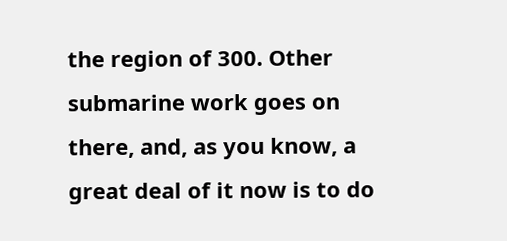the region of 300. Other submarine work goes on there, and, as you know, a great deal of it now is to do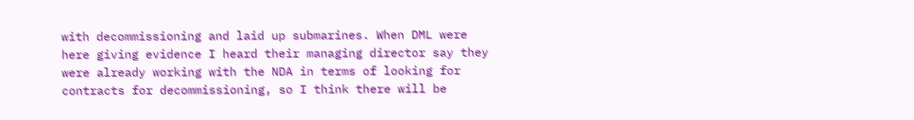with decommissioning and laid up submarines. When DML were here giving evidence I heard their managing director say they were already working with the NDA in terms of looking for contracts for decommissioning, so I think there will be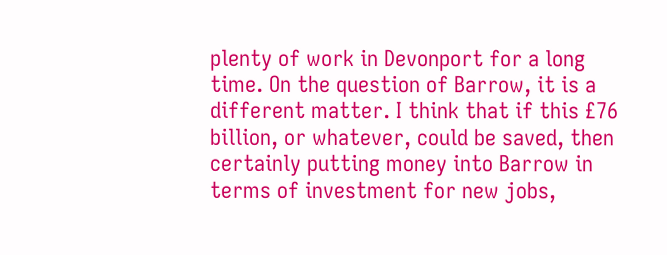plenty of work in Devonport for a long time. On the question of Barrow, it is a different matter. I think that if this £76 billion, or whatever, could be saved, then certainly putting money into Barrow in terms of investment for new jobs,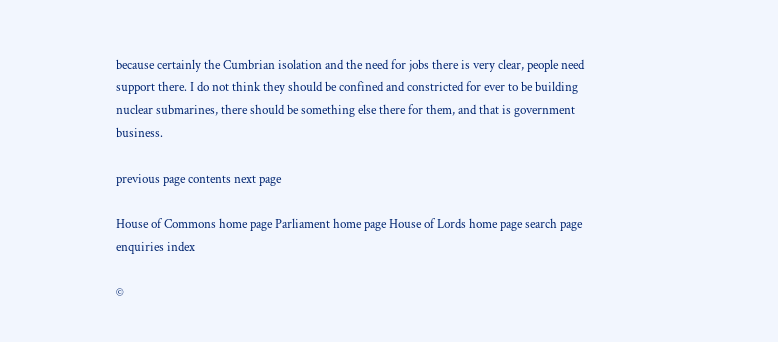because certainly the Cumbrian isolation and the need for jobs there is very clear, people need support there. I do not think they should be confined and constricted for ever to be building nuclear submarines, there should be something else there for them, and that is government business.

previous page contents next page

House of Commons home page Parliament home page House of Lords home page search page enquiries index

©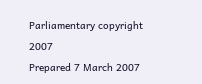Parliamentary copyright 2007
Prepared 7 March 2007